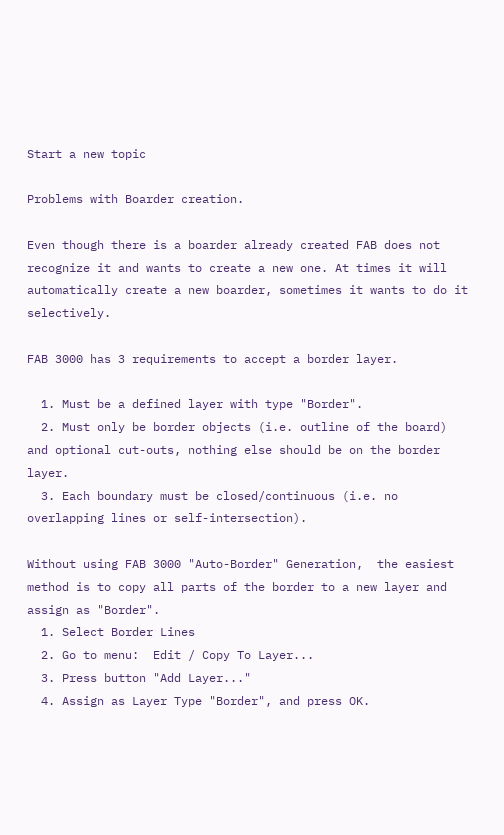Start a new topic

Problems with Boarder creation.

Even though there is a boarder already created FAB does not recognize it and wants to create a new one. At times it will automatically create a new boarder, sometimes it wants to do it selectively.

FAB 3000 has 3 requirements to accept a border layer.

  1. Must be a defined layer with type "Border".
  2. Must only be border objects (i.e. outline of the board) and optional cut-outs, nothing else should be on the border layer.
  3. Each boundary must be closed/continuous (i.e. no overlapping lines or self-intersection).

Without using FAB 3000 "Auto-Border" Generation,  the easiest method is to copy all parts of the border to a new layer and assign as "Border".
  1. Select Border Lines
  2. Go to menu:  Edit / Copy To Layer...
  3. Press button "Add Layer..."
  4. Assign as Layer Type "Border", and press OK.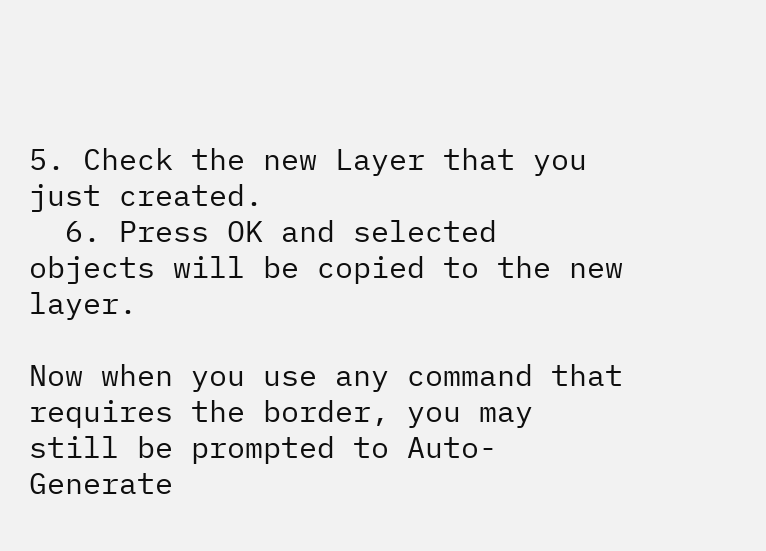5. Check the new Layer that you just created.
  6. Press OK and selected objects will be copied to the new layer.

Now when you use any command that requires the border, you may still be prompted to Auto-Generate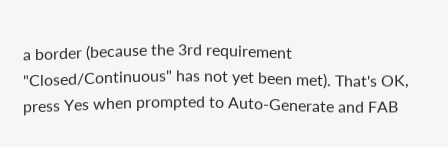a border (because the 3rd requirement "Closed/Continuous" has not yet been met). That's OK, press Yes when prompted to Auto-Generate and FAB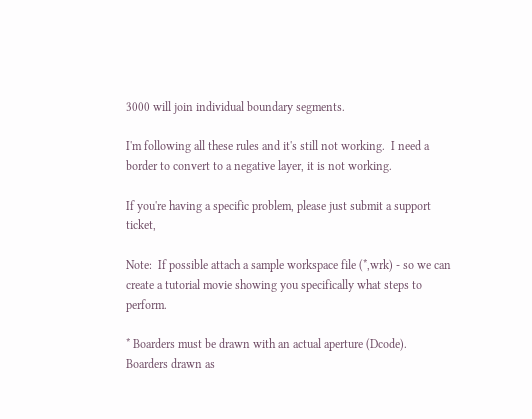3000 will join individual boundary segments.

I'm following all these rules and it's still not working.  I need a border to convert to a negative layer, it is not working.

If you're having a specific problem, please just submit a support ticket,

Note:  If possible attach a sample workspace file (*,wrk) - so we can create a tutorial movie showing you specifically what steps to perform.

* Boarders must be drawn with an actual aperture (Dcode). Boarders drawn as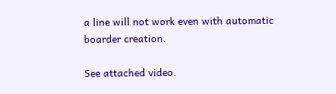a line will not work even with automatic boarder creation.

See attached video.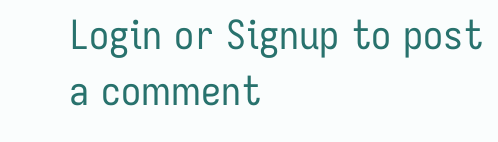Login or Signup to post a comment